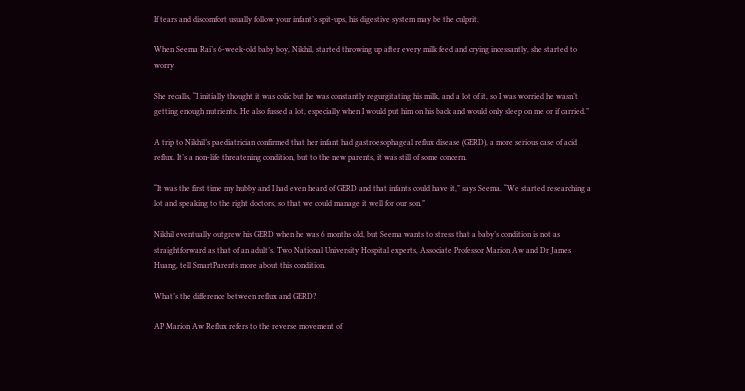If tears and discomfort usually follow your infant’s spit-ups, his digestive system may be the culprit.

When Seema Rai’s 6-week-old baby boy, Nikhil, started throwing up after every milk feed and crying incessantly, she started to worry

She recalls, “I initially thought it was colic but he was constantly regurgitating his milk, and a lot of it, so I was worried he wasn’t getting enough nutrients. He also fussed a lot, especially when I would put him on his back and would only sleep on me or if carried.”

A trip to Nikhil’s paediatrician confirmed that her infant had gastroesophageal reflux disease (GERD), a more serious case of acid reflux. It’s a non-life threatening condition, but to the new parents, it was still of some concern.

“It was the first time my hubby and I had even heard of GERD and that infants could have it,” says Seema. “We started researching a lot and speaking to the right doctors, so that we could manage it well for our son.”

Nikhil eventually outgrew his GERD when he was 6 months old, but Seema wants to stress that a baby’s condition is not as straightforward as that of an adult’s. Two National University Hospital experts, Associate Professor Marion Aw and Dr James Huang, tell SmartParents more about this condition.

What’s the difference between reflux and GERD?

AP Marion Aw Reflux refers to the reverse movement of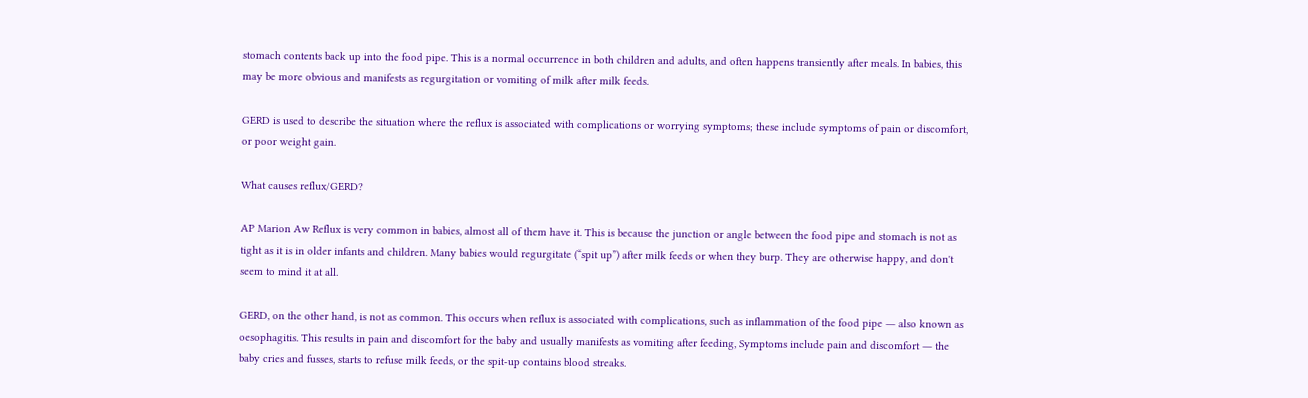stomach contents back up into the food pipe. This is a normal occurrence in both children and adults, and often happens transiently after meals. In babies, this may be more obvious and manifests as regurgitation or vomiting of milk after milk feeds.

GERD is used to describe the situation where the reflux is associated with complications or worrying symptoms; these include symptoms of pain or discomfort, or poor weight gain.

What causes reflux/GERD?

AP Marion Aw Reflux is very common in babies, almost all of them have it. This is because the junction or angle between the food pipe and stomach is not as tight as it is in older infants and children. Many babies would regurgitate (“spit up”) after milk feeds or when they burp. They are otherwise happy, and don't seem to mind it at all.

GERD, on the other hand, is not as common. This occurs when reflux is associated with complications, such as inflammation of the food pipe ― also known as oesophagitis. This results in pain and discomfort for the baby and usually manifests as vomiting after feeding, Symptoms include pain and discomfort ― the baby cries and fusses, starts to refuse milk feeds, or the spit-up contains blood streaks.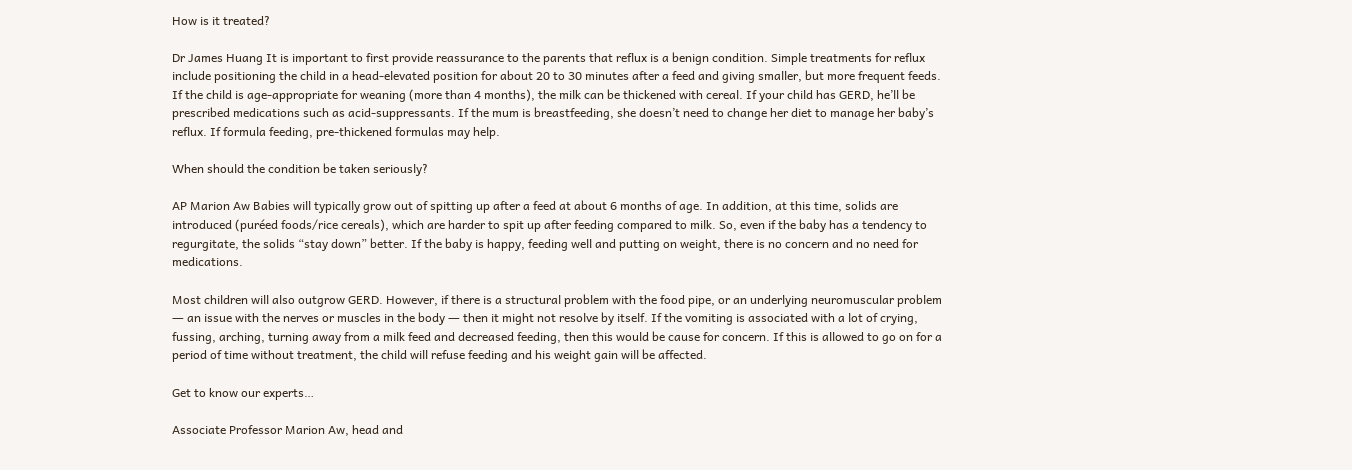How is it treated?

Dr James Huang It is important to first provide reassurance to the parents that reflux is a benign condition. Simple treatments for reflux include positioning the child in a head-elevated position for about 20 to 30 minutes after a feed and giving smaller, but more frequent feeds. If the child is age-appropriate for weaning (more than 4 months), the milk can be thickened with cereal. If your child has GERD, he’ll be prescribed medications such as acid-suppressants. If the mum is breastfeeding, she doesn’t need to change her diet to manage her baby’s reflux. If formula feeding, pre-thickened formulas may help.

When should the condition be taken seriously?

AP Marion Aw Babies will typically grow out of spitting up after a feed at about 6 months of age. In addition, at this time, solids are introduced (puréed foods/rice cereals), which are harder to spit up after feeding compared to milk. So, even if the baby has a tendency to regurgitate, the solids “stay down” better. If the baby is happy, feeding well and putting on weight, there is no concern and no need for medications.

Most children will also outgrow GERD. However, if there is a structural problem with the food pipe, or an underlying neuromuscular problem ― an issue with the nerves or muscles in the body ― then it might not resolve by itself. If the vomiting is associated with a lot of crying, fussing, arching, turning away from a milk feed and decreased feeding, then this would be cause for concern. If this is allowed to go on for a period of time without treatment, the child will refuse feeding and his weight gain will be affected.

Get to know our experts…

Associate Professor Marion Aw, head and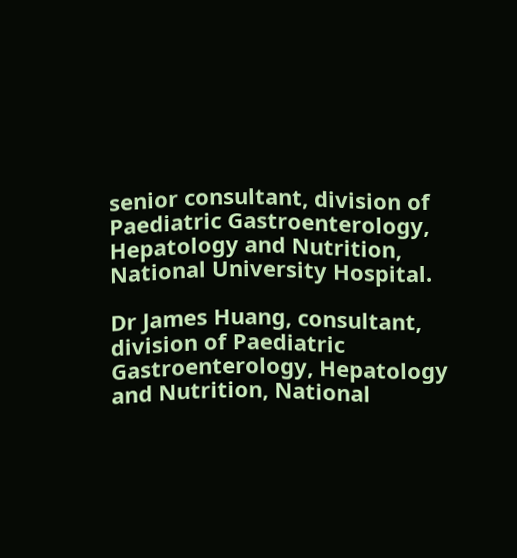senior consultant, division of Paediatric Gastroenterology, Hepatology and Nutrition, National University Hospital.

Dr James Huang, consultant, division of Paediatric Gastroenterology, Hepatology and Nutrition, National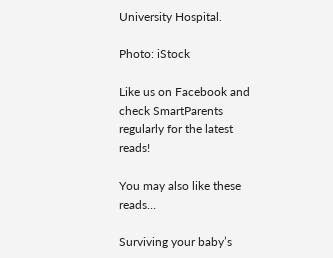University Hospital.

Photo: iStock

Like us on Facebook and check SmartParents regularly for the latest reads!

You may also like these reads…

Surviving your baby’s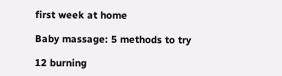first week at home

Baby massage: 5 methods to try

12 burning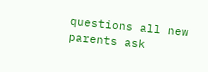questions all new parents ask